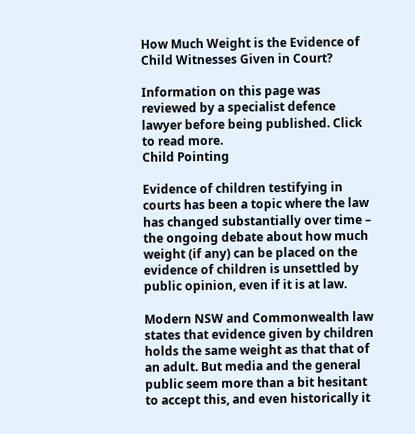How Much Weight is the Evidence of Child Witnesses Given in Court?

Information on this page was reviewed by a specialist defence lawyer before being published. Click to read more.
Child Pointing

Evidence of children testifying in courts has been a topic where the law has changed substantially over time – the ongoing debate about how much weight (if any) can be placed on the evidence of children is unsettled by public opinion, even if it is at law.

Modern NSW and Commonwealth law states that evidence given by children holds the same weight as that that of an adult. But media and the general public seem more than a bit hesitant to accept this, and even historically it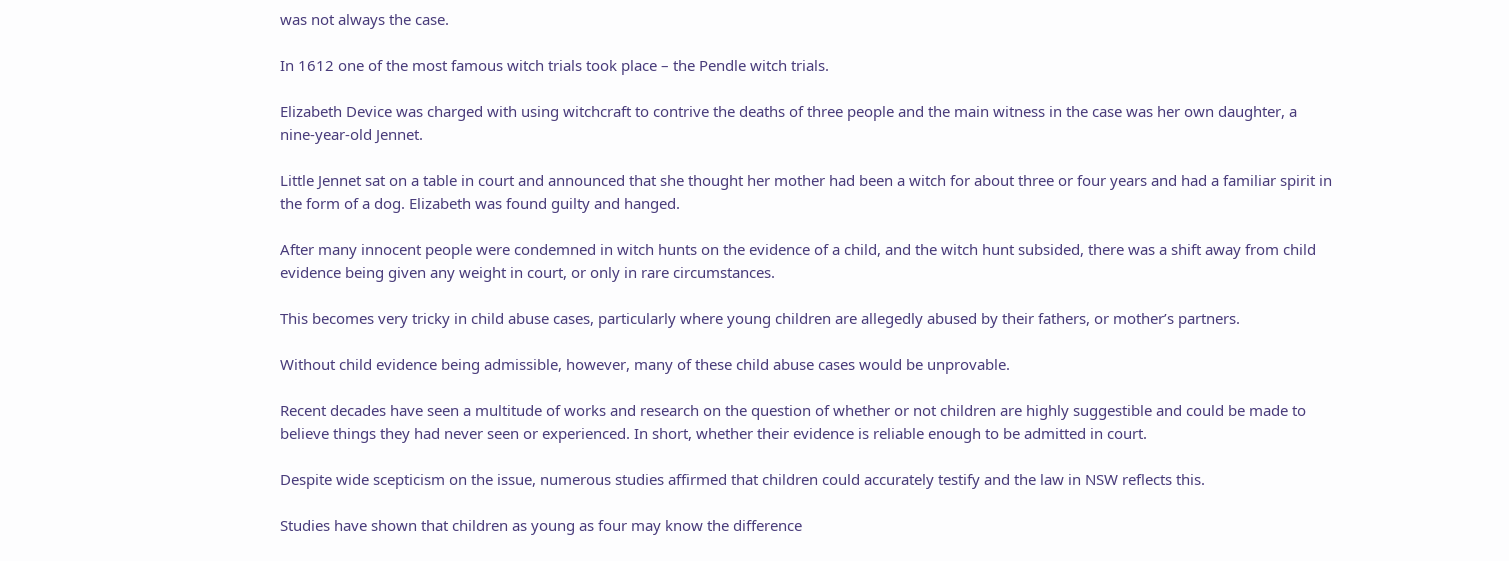was not always the case.

In 1612 one of the most famous witch trials took place – the Pendle witch trials.

Elizabeth Device was charged with using witchcraft to contrive the deaths of three people and the main witness in the case was her own daughter, a nine-year-old Jennet.

Little Jennet sat on a table in court and announced that she thought her mother had been a witch for about three or four years and had a familiar spirit in the form of a dog. Elizabeth was found guilty and hanged.

After many innocent people were condemned in witch hunts on the evidence of a child, and the witch hunt subsided, there was a shift away from child evidence being given any weight in court, or only in rare circumstances.

This becomes very tricky in child abuse cases, particularly where young children are allegedly abused by their fathers, or mother’s partners.

Without child evidence being admissible, however, many of these child abuse cases would be unprovable.

Recent decades have seen a multitude of works and research on the question of whether or not children are highly suggestible and could be made to believe things they had never seen or experienced. In short, whether their evidence is reliable enough to be admitted in court.

Despite wide scepticism on the issue, numerous studies affirmed that children could accurately testify and the law in NSW reflects this.

Studies have shown that children as young as four may know the difference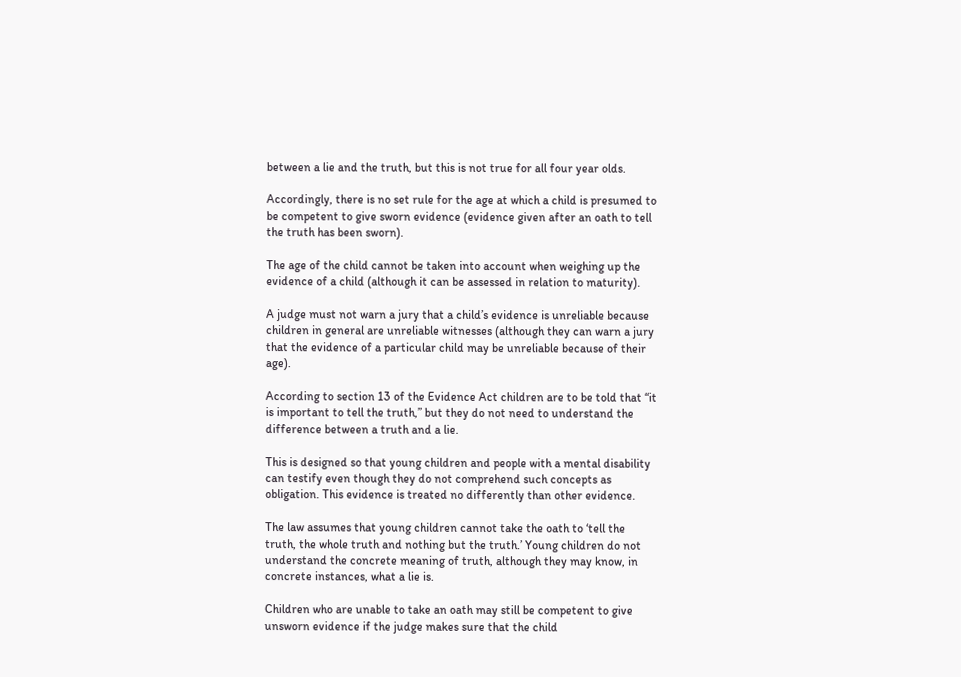between a lie and the truth, but this is not true for all four year olds.

Accordingly, there is no set rule for the age at which a child is presumed to be competent to give sworn evidence (evidence given after an oath to tell the truth has been sworn).

The age of the child cannot be taken into account when weighing up the evidence of a child (although it can be assessed in relation to maturity).

A judge must not warn a jury that a child’s evidence is unreliable because children in general are unreliable witnesses (although they can warn a jury that the evidence of a particular child may be unreliable because of their age).

According to section 13 of the Evidence Act children are to be told that “it is important to tell the truth,” but they do not need to understand the difference between a truth and a lie.

This is designed so that young children and people with a mental disability can testify even though they do not comprehend such concepts as obligation. This evidence is treated no differently than other evidence.

The law assumes that young children cannot take the oath to ‘tell the truth, the whole truth and nothing but the truth.’ Young children do not understand the concrete meaning of truth, although they may know, in concrete instances, what a lie is.

Children who are unable to take an oath may still be competent to give unsworn evidence if the judge makes sure that the child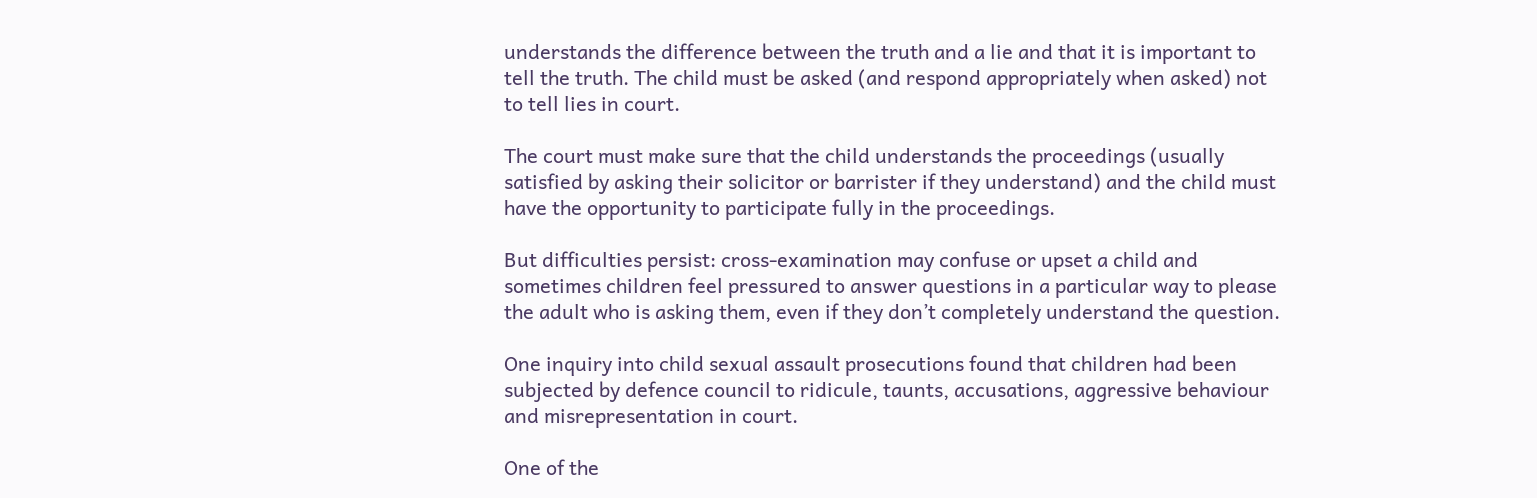understands the difference between the truth and a lie and that it is important to tell the truth. The child must be asked (and respond appropriately when asked) not to tell lies in court.

The court must make sure that the child understands the proceedings (usually satisfied by asking their solicitor or barrister if they understand) and the child must have the opportunity to participate fully in the proceedings.

But difficulties persist: cross-examination may confuse or upset a child and sometimes children feel pressured to answer questions in a particular way to please the adult who is asking them, even if they don’t completely understand the question.

One inquiry into child sexual assault prosecutions found that children had been subjected by defence council to ridicule, taunts, accusations, aggressive behaviour and misrepresentation in court.

One of the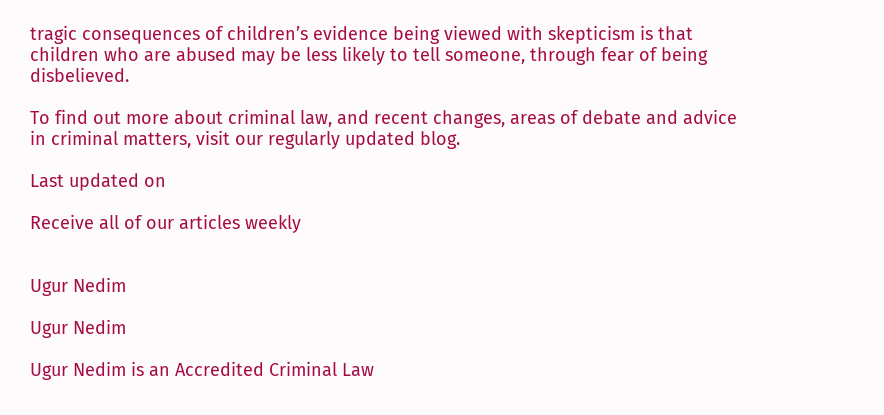tragic consequences of children’s evidence being viewed with skepticism is that children who are abused may be less likely to tell someone, through fear of being disbelieved.

To find out more about criminal law, and recent changes, areas of debate and advice in criminal matters, visit our regularly updated blog.

Last updated on

Receive all of our articles weekly


Ugur Nedim

Ugur Nedim

Ugur Nedim is an Accredited Criminal Law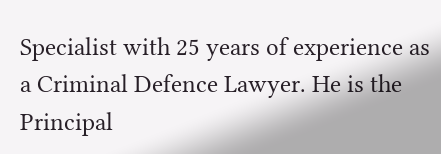Specialist with 25 years of experience as a Criminal Defence Lawyer. He is the Principal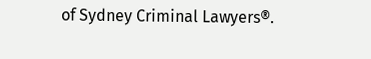of Sydney Criminal Lawyers®.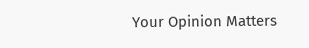Your Opinion Matters